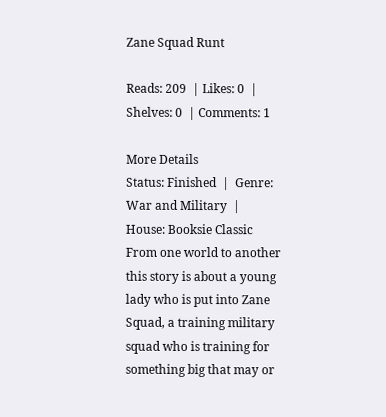Zane Squad Runt

Reads: 209  | Likes: 0  | Shelves: 0  | Comments: 1

More Details
Status: Finished  |  Genre: War and Military  |  House: Booksie Classic
From one world to another this story is about a young lady who is put into Zane Squad, a training military squad who is training for something big that may or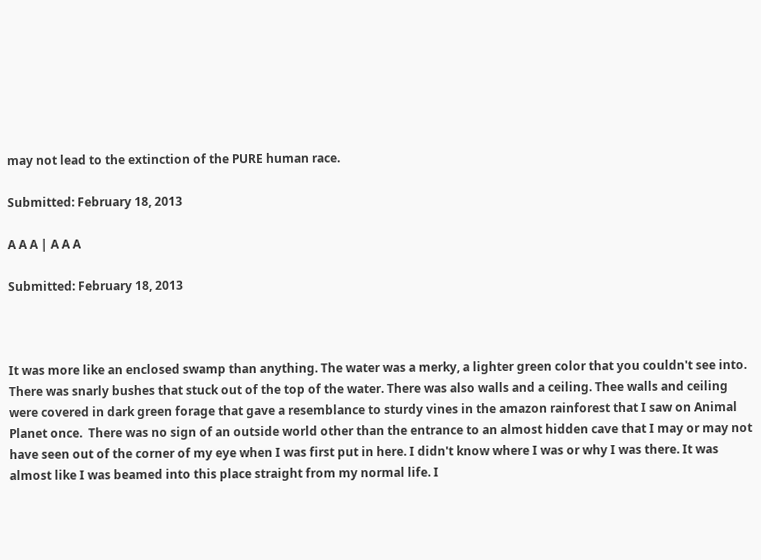may not lead to the extinction of the PURE human race.

Submitted: February 18, 2013

A A A | A A A

Submitted: February 18, 2013



It was more like an enclosed swamp than anything. The water was a merky, a lighter green color that you couldn't see into. There was snarly bushes that stuck out of the top of the water. There was also walls and a ceiling. Thee walls and ceiling were covered in dark green forage that gave a resemblance to sturdy vines in the amazon rainforest that I saw on Animal Planet once.  There was no sign of an outside world other than the entrance to an almost hidden cave that I may or may not have seen out of the corner of my eye when I was first put in here. I didn't know where I was or why I was there. It was almost like I was beamed into this place straight from my normal life. I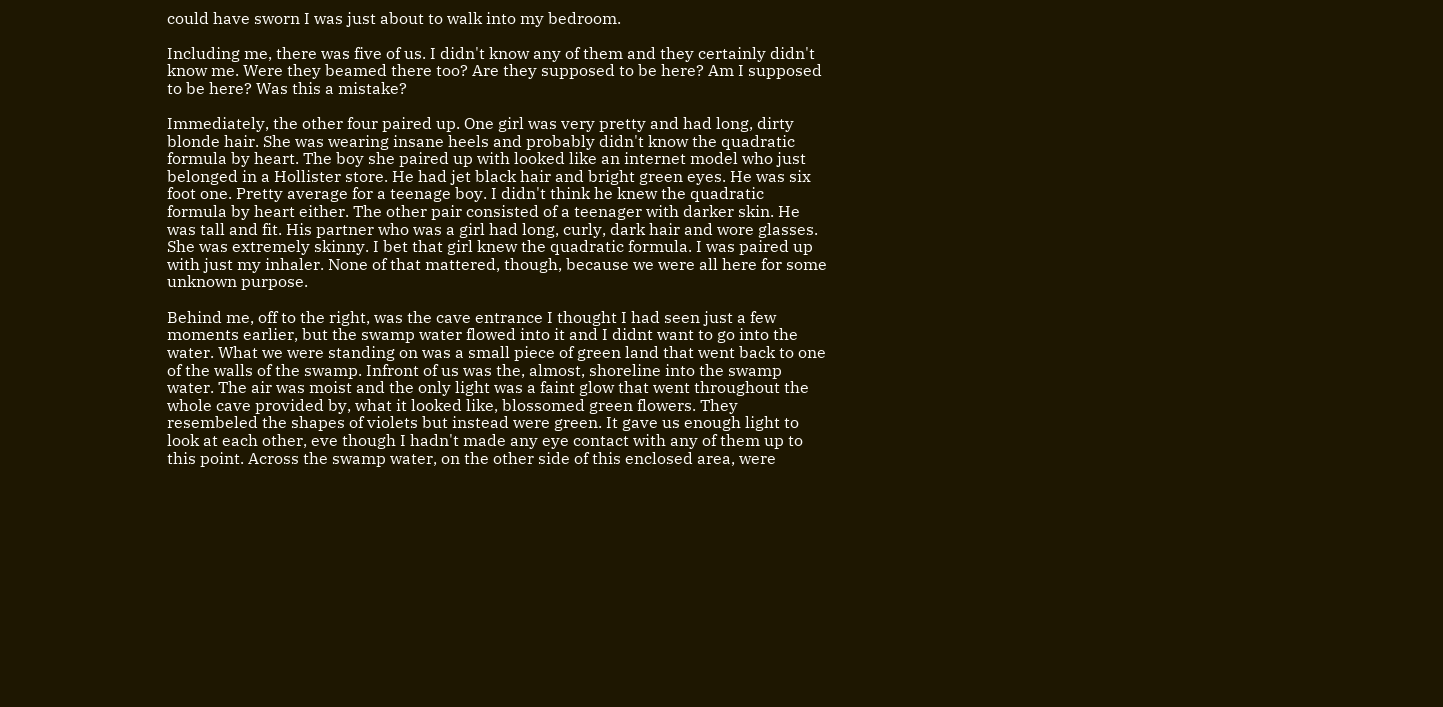could have sworn I was just about to walk into my bedroom.

Including me, there was five of us. I didn't know any of them and they certainly didn't know me. Were they beamed there too? Are they supposed to be here? Am I supposed to be here? Was this a mistake?

Immediately, the other four paired up. One girl was very pretty and had long, dirty blonde hair. She was wearing insane heels and probably didn't know the quadratic formula by heart. The boy she paired up with looked like an internet model who just belonged in a Hollister store. He had jet black hair and bright green eyes. He was six foot one. Pretty average for a teenage boy. I didn't think he knew the quadratic formula by heart either. The other pair consisted of a teenager with darker skin. He was tall and fit. His partner who was a girl had long, curly, dark hair and wore glasses. She was extremely skinny. I bet that girl knew the quadratic formula. I was paired up with just my inhaler. None of that mattered, though, because we were all here for some unknown purpose.

Behind me, off to the right, was the cave entrance I thought I had seen just a few moments earlier, but the swamp water flowed into it and I didnt want to go into the water. What we were standing on was a small piece of green land that went back to one of the walls of the swamp. Infront of us was the, almost, shoreline into the swamp water. The air was moist and the only light was a faint glow that went throughout the whole cave provided by, what it looked like, blossomed green flowers. They resembeled the shapes of violets but instead were green. It gave us enough light to look at each other, eve though I hadn't made any eye contact with any of them up to this point. Across the swamp water, on the other side of this enclosed area, were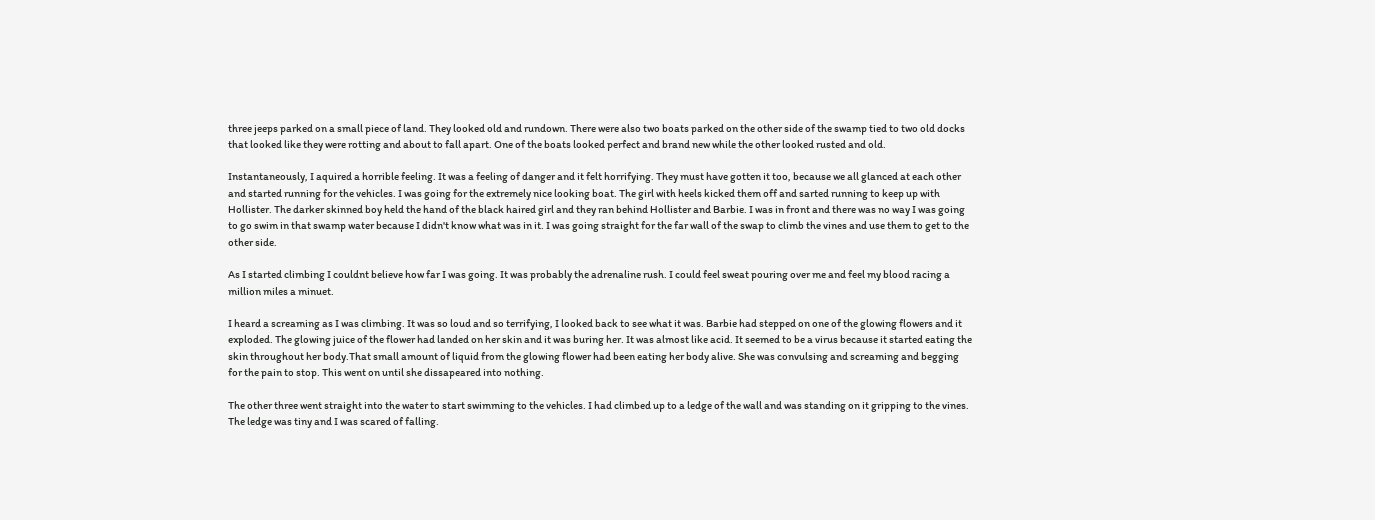three jeeps parked on a small piece of land. They looked old and rundown. There were also two boats parked on the other side of the swamp tied to two old docks that looked like they were rotting and about to fall apart. One of the boats looked perfect and brand new while the other looked rusted and old.

Instantaneously, I aquired a horrible feeling. It was a feeling of danger and it felt horrifying. They must have gotten it too, because we all glanced at each other and started running for the vehicles. I was going for the extremely nice looking boat. The girl with heels kicked them off and sarted running to keep up with Hollister. The darker skinned boy held the hand of the black haired girl and they ran behind Hollister and Barbie. I was in front and there was no way I was going to go swim in that swamp water because I didn't know what was in it. I was going straight for the far wall of the swap to climb the vines and use them to get to the other side.

As I started climbing I couldnt believe how far I was going. It was probably the adrenaline rush. I could feel sweat pouring over me and feel my blood racing a million miles a minuet.

I heard a screaming as I was climbing. It was so loud and so terrifying, I looked back to see what it was. Barbie had stepped on one of the glowing flowers and it exploded. The glowing juice of the flower had landed on her skin and it was buring her. It was almost like acid. It seemed to be a virus because it started eating the skin throughout her body.That small amount of liquid from the glowing flower had been eating her body alive. She was convulsing and screaming and begging for the pain to stop. This went on until she dissapeared into nothing.

The other three went straight into the water to start swimming to the vehicles. I had climbed up to a ledge of the wall and was standing on it gripping to the vines. The ledge was tiny and I was scared of falling.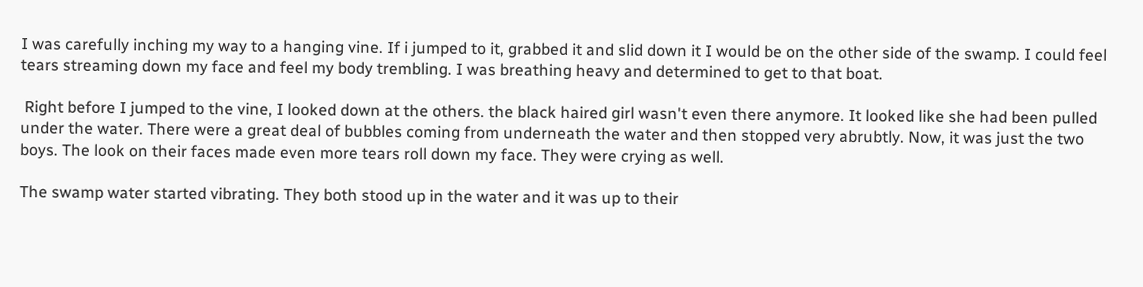I was carefully inching my way to a hanging vine. If i jumped to it, grabbed it and slid down it I would be on the other side of the swamp. I could feel tears streaming down my face and feel my body trembling. I was breathing heavy and determined to get to that boat.

 Right before I jumped to the vine, I looked down at the others. the black haired girl wasn't even there anymore. It looked like she had been pulled under the water. There were a great deal of bubbles coming from underneath the water and then stopped very abrubtly. Now, it was just the two boys. The look on their faces made even more tears roll down my face. They were crying as well.

The swamp water started vibrating. They both stood up in the water and it was up to their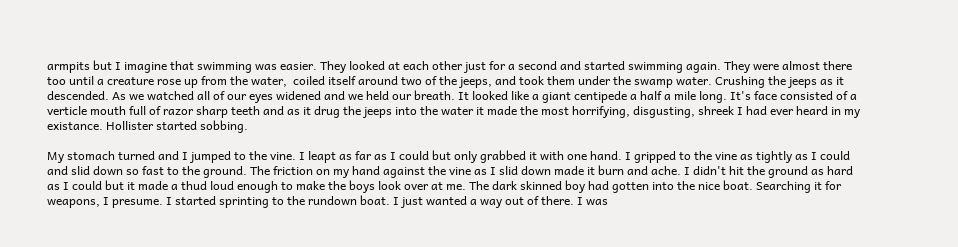armpits but I imagine that swimming was easier. They looked at each other just for a second and started swimming again. They were almost there too until a creature rose up from the water,  coiled itself around two of the jeeps, and took them under the swamp water. Crushing the jeeps as it descended. As we watched all of our eyes widened and we held our breath. It looked like a giant centipede a half a mile long. It's face consisted of a verticle mouth full of razor sharp teeth and as it drug the jeeps into the water it made the most horrifying, disgusting, shreek I had ever heard in my existance. Hollister started sobbing.

My stomach turned and I jumped to the vine. I leapt as far as I could but only grabbed it with one hand. I gripped to the vine as tightly as I could and slid down so fast to the ground. The friction on my hand against the vine as I slid down made it burn and ache. I didn't hit the ground as hard as I could but it made a thud loud enough to make the boys look over at me. The dark skinned boy had gotten into the nice boat. Searching it for weapons, I presume. I started sprinting to the rundown boat. I just wanted a way out of there. I was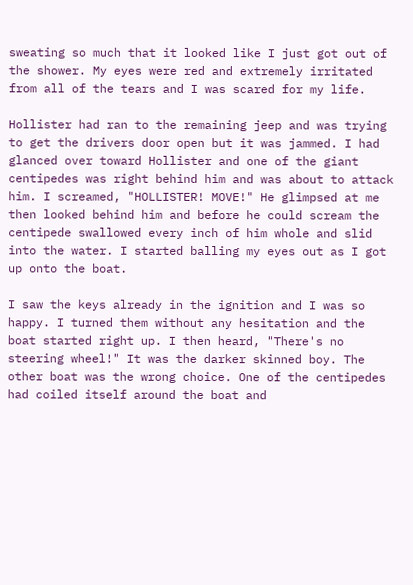sweating so much that it looked like I just got out of the shower. My eyes were red and extremely irritated from all of the tears and I was scared for my life.

Hollister had ran to the remaining jeep and was trying to get the drivers door open but it was jammed. I had glanced over toward Hollister and one of the giant centipedes was right behind him and was about to attack him. I screamed, "HOLLISTER! MOVE!" He glimpsed at me then looked behind him and before he could scream the centipede swallowed every inch of him whole and slid into the water. I started balling my eyes out as I got up onto the boat.

I saw the keys already in the ignition and I was so happy. I turned them without any hesitation and the boat started right up. I then heard, "There's no steering wheel!" It was the darker skinned boy. The other boat was the wrong choice. One of the centipedes had coiled itself around the boat and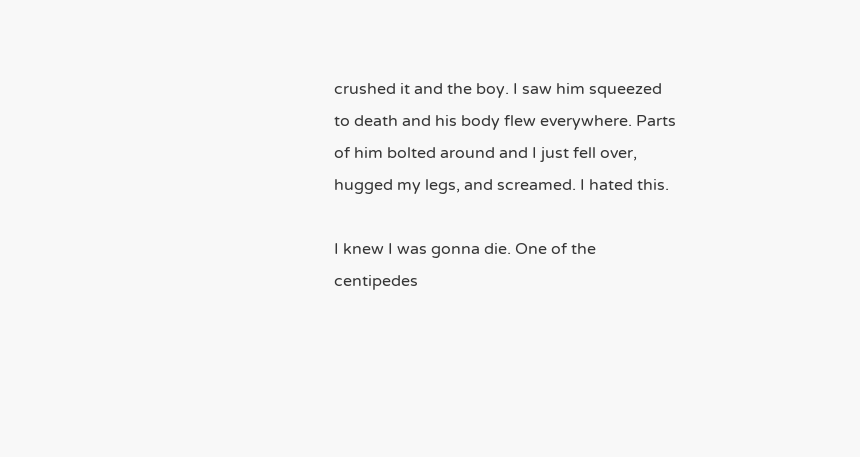crushed it and the boy. I saw him squeezed to death and his body flew everywhere. Parts of him bolted around and I just fell over, hugged my legs, and screamed. I hated this.

I knew I was gonna die. One of the centipedes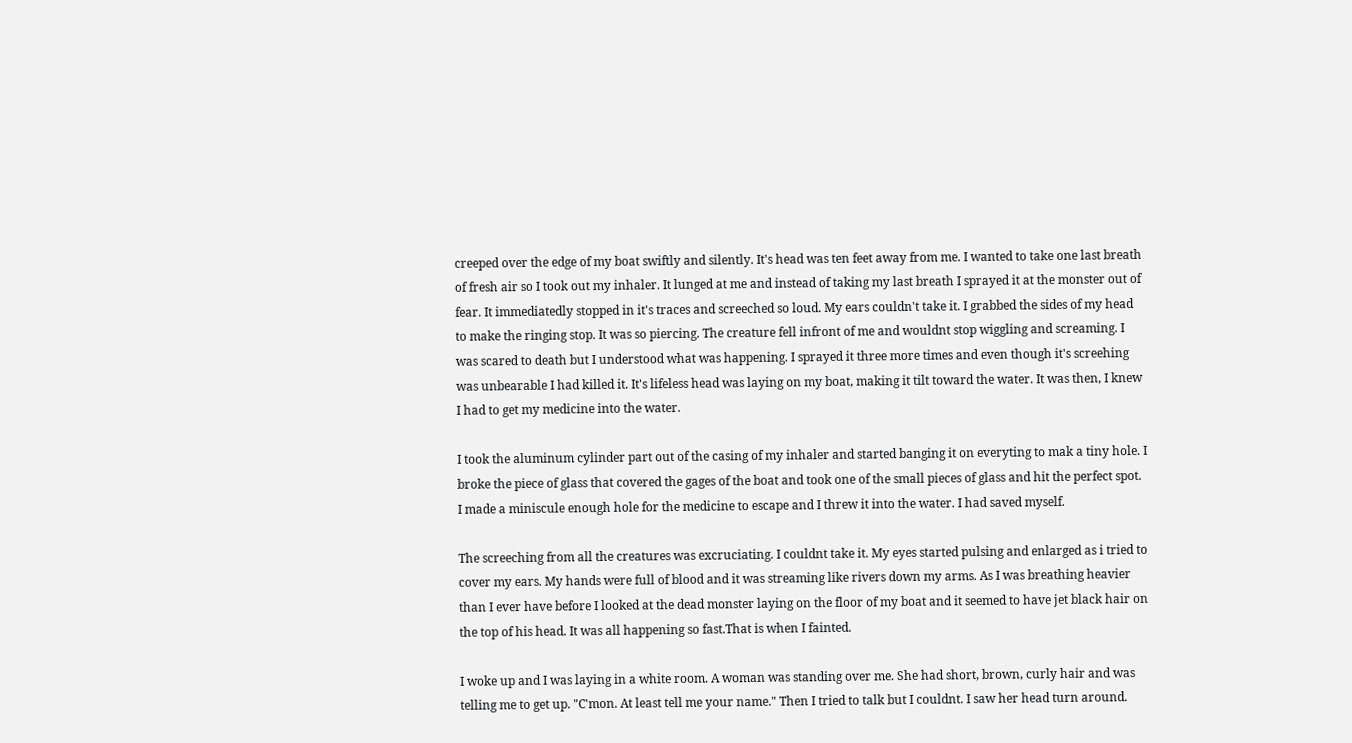creeped over the edge of my boat swiftly and silently. It's head was ten feet away from me. I wanted to take one last breath of fresh air so I took out my inhaler. It lunged at me and instead of taking my last breath I sprayed it at the monster out of fear. It immediatedly stopped in it's traces and screeched so loud. My ears couldn't take it. I grabbed the sides of my head to make the ringing stop. It was so piercing. The creature fell infront of me and wouldnt stop wiggling and screaming. I was scared to death but I understood what was happening. I sprayed it three more times and even though it's screehing was unbearable I had killed it. It's lifeless head was laying on my boat, making it tilt toward the water. It was then, I knew I had to get my medicine into the water.

I took the aluminum cylinder part out of the casing of my inhaler and started banging it on everyting to mak a tiny hole. I broke the piece of glass that covered the gages of the boat and took one of the small pieces of glass and hit the perfect spot. I made a miniscule enough hole for the medicine to escape and I threw it into the water. I had saved myself.

The screeching from all the creatures was excruciating. I couldnt take it. My eyes started pulsing and enlarged as i tried to cover my ears. My hands were full of blood and it was streaming like rivers down my arms. As I was breathing heavier than I ever have before I looked at the dead monster laying on the floor of my boat and it seemed to have jet black hair on the top of his head. It was all happening so fast.That is when I fainted.

I woke up and I was laying in a white room. A woman was standing over me. She had short, brown, curly hair and was telling me to get up. "C'mon. At least tell me your name." Then I tried to talk but I couldnt. I saw her head turn around.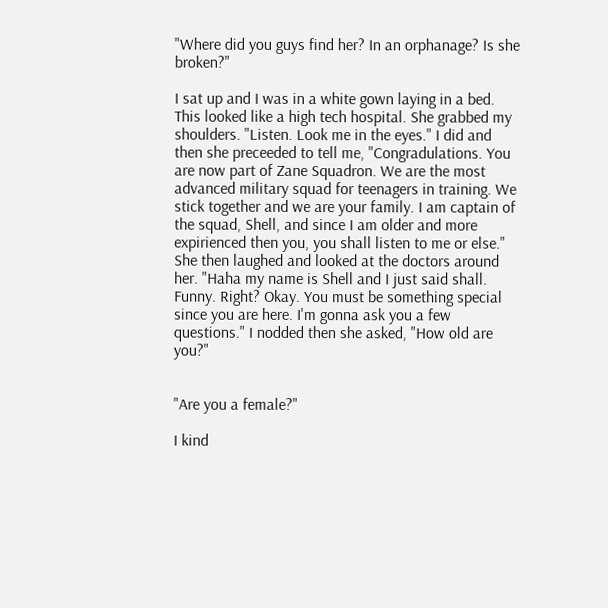"Where did you guys find her? In an orphanage? Is she broken?"

I sat up and I was in a white gown laying in a bed. This looked like a high tech hospital. She grabbed my shoulders. "Listen. Look me in the eyes." I did and then she preceeded to tell me, "Congradulations. You are now part of Zane Squadron. We are the most advanced military squad for teenagers in training. We stick together and we are your family. I am captain of the squad, Shell, and since I am older and more expirienced then you, you shall listen to me or else." She then laughed and looked at the doctors around her. "Haha my name is Shell and I just said shall. Funny. Right? Okay. You must be something special since you are here. I'm gonna ask you a few questions." I nodded then she asked, "How old are you?"


"Are you a female?"

I kind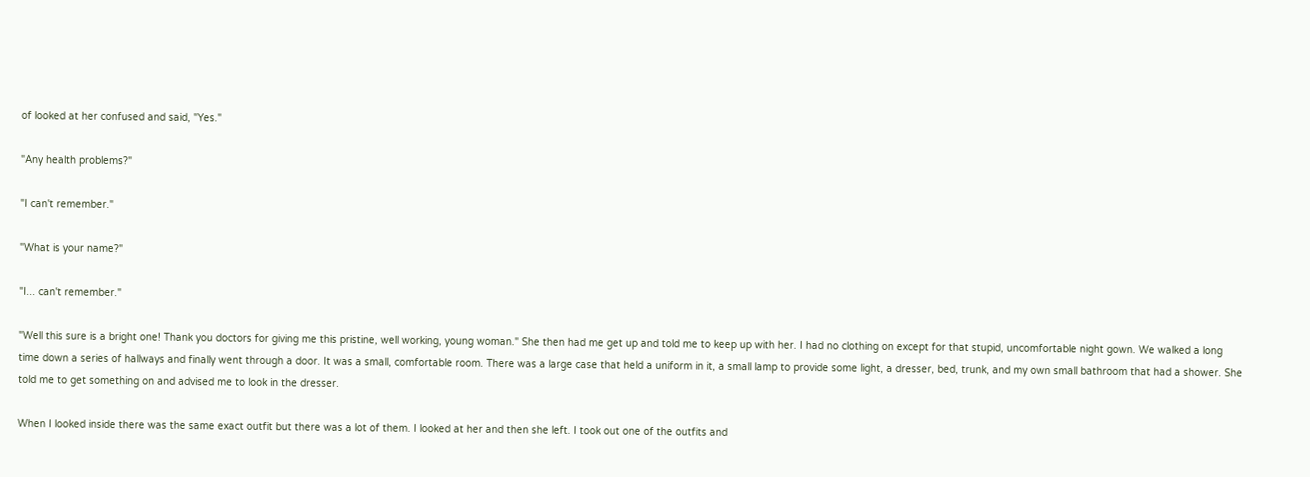of looked at her confused and said, "Yes."

"Any health problems?"

"I can't remember."

"What is your name?"

"I... can't remember."

"Well this sure is a bright one! Thank you doctors for giving me this pristine, well working, young woman." She then had me get up and told me to keep up with her. I had no clothing on except for that stupid, uncomfortable night gown. We walked a long time down a series of hallways and finally went through a door. It was a small, comfortable room. There was a large case that held a uniform in it, a small lamp to provide some light, a dresser, bed, trunk, and my own small bathroom that had a shower. She told me to get something on and advised me to look in the dresser.

When I looked inside there was the same exact outfit but there was a lot of them. I looked at her and then she left. I took out one of the outfits and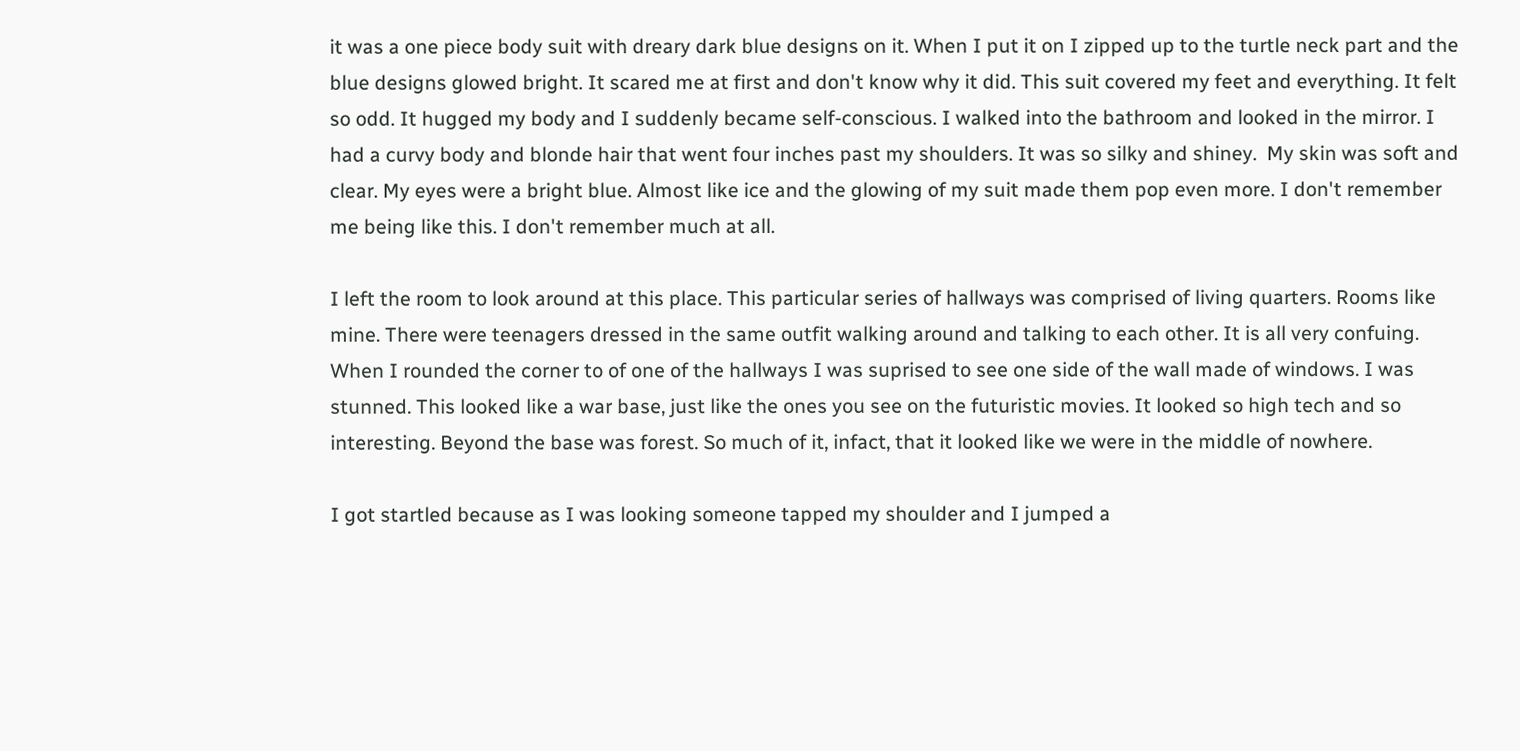it was a one piece body suit with dreary dark blue designs on it. When I put it on I zipped up to the turtle neck part and the blue designs glowed bright. It scared me at first and don't know why it did. This suit covered my feet and everything. It felt so odd. It hugged my body and I suddenly became self-conscious. I walked into the bathroom and looked in the mirror. I had a curvy body and blonde hair that went four inches past my shoulders. It was so silky and shiney.  My skin was soft and clear. My eyes were a bright blue. Almost like ice and the glowing of my suit made them pop even more. I don't remember me being like this. I don't remember much at all.

I left the room to look around at this place. This particular series of hallways was comprised of living quarters. Rooms like mine. There were teenagers dressed in the same outfit walking around and talking to each other. It is all very confuing. When I rounded the corner to of one of the hallways I was suprised to see one side of the wall made of windows. I was stunned. This looked like a war base, just like the ones you see on the futuristic movies. It looked so high tech and so interesting. Beyond the base was forest. So much of it, infact, that it looked like we were in the middle of nowhere.

I got startled because as I was looking someone tapped my shoulder and I jumped a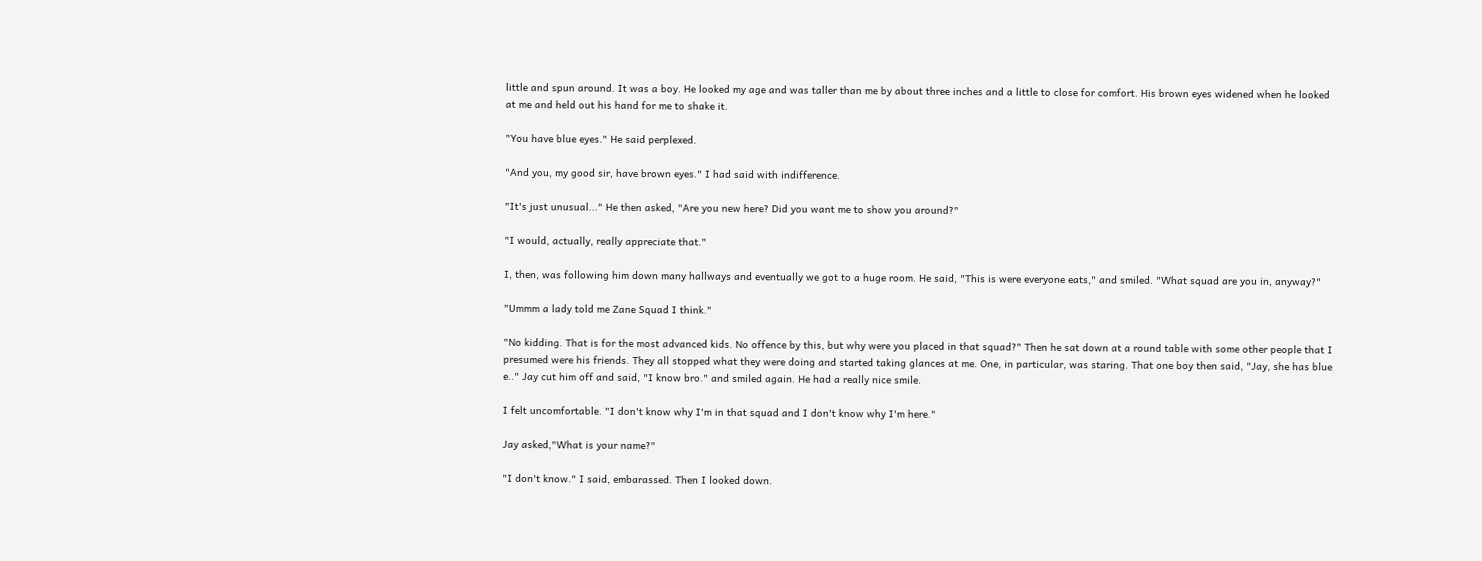little and spun around. It was a boy. He looked my age and was taller than me by about three inches and a little to close for comfort. His brown eyes widened when he looked at me and held out his hand for me to shake it.

"You have blue eyes." He said perplexed.

"And you, my good sir, have brown eyes." I had said with indifference.

"It's just unusual..." He then asked, "Are you new here? Did you want me to show you around?"

"I would, actually, really appreciate that."

I, then, was following him down many hallways and eventually we got to a huge room. He said, "This is were everyone eats," and smiled. "What squad are you in, anyway?"

"Ummm a lady told me Zane Squad I think."

"No kidding. That is for the most advanced kids. No offence by this, but why were you placed in that squad?" Then he sat down at a round table with some other people that I presumed were his friends. They all stopped what they were doing and started taking glances at me. One, in particular, was staring. That one boy then said, "Jay, she has blue e.." Jay cut him off and said, "I know bro." and smiled again. He had a really nice smile.

I felt uncomfortable. "I don't know why I'm in that squad and I don't know why I'm here."

Jay asked,"What is your name?"

"I don't know." I said, embarassed. Then I looked down.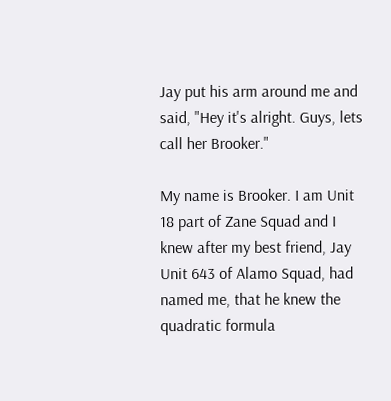Jay put his arm around me and said, "Hey it's alright. Guys, lets call her Brooker."

My name is Brooker. I am Unit 18 part of Zane Squad and I knew after my best friend, Jay Unit 643 of Alamo Squad, had named me, that he knew the quadratic formula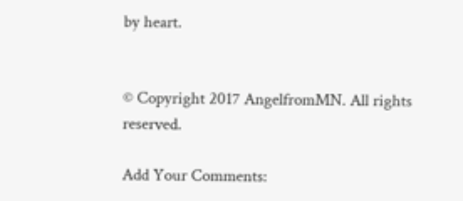by heart.


© Copyright 2017 AngelfromMN. All rights reserved.

Add Your Comments: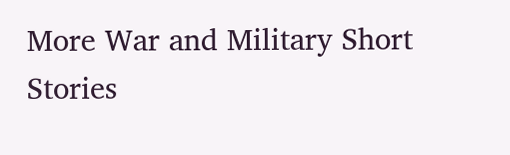More War and Military Short Stories